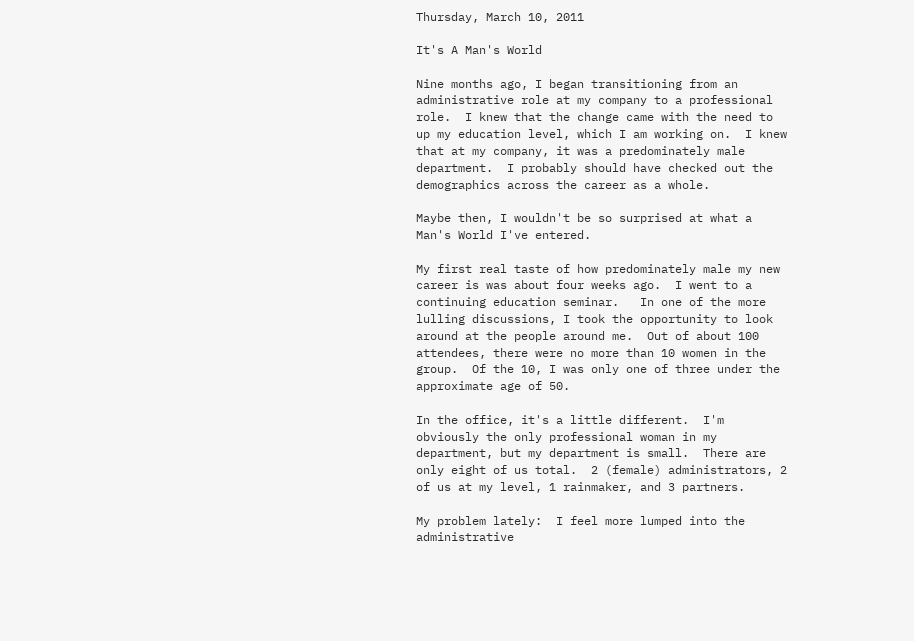Thursday, March 10, 2011

It's A Man's World

Nine months ago, I began transitioning from an administrative role at my company to a professional role.  I knew that the change came with the need to up my education level, which I am working on.  I knew that at my company, it was a predominately male department.  I probably should have checked out the demographics across the career as a whole.

Maybe then, I wouldn't be so surprised at what a Man's World I've entered.

My first real taste of how predominately male my new career is was about four weeks ago.  I went to a continuing education seminar.   In one of the more lulling discussions, I took the opportunity to look around at the people around me.  Out of about 100 attendees, there were no more than 10 women in the group.  Of the 10, I was only one of three under the approximate age of 50.

In the office, it's a little different.  I'm obviously the only professional woman in my department, but my department is small.  There are only eight of us total.  2 (female) administrators, 2 of us at my level, 1 rainmaker, and 3 partners.

My problem lately:  I feel more lumped into the administrative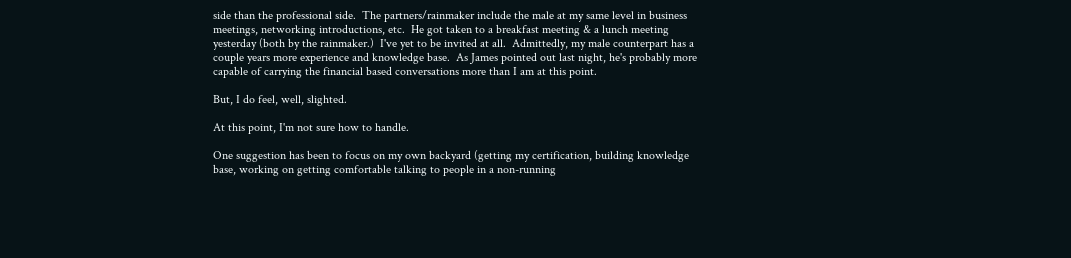side than the professional side.  The partners/rainmaker include the male at my same level in business meetings, networking introductions, etc.  He got taken to a breakfast meeting & a lunch meeting yesterday (both by the rainmaker.)  I've yet to be invited at all.  Admittedly, my male counterpart has a couple years more experience and knowledge base.  As James pointed out last night, he's probably more capable of carrying the financial based conversations more than I am at this point.

But, I do feel, well, slighted.

At this point, I'm not sure how to handle.

One suggestion has been to focus on my own backyard (getting my certification, building knowledge base, working on getting comfortable talking to people in a non-running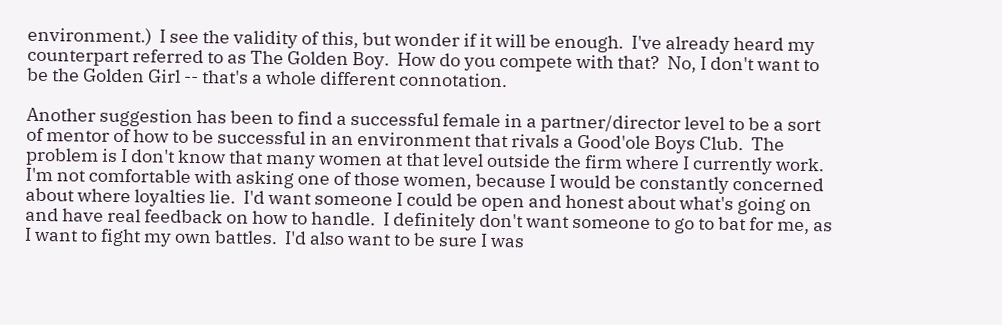environment.)  I see the validity of this, but wonder if it will be enough.  I've already heard my counterpart referred to as The Golden Boy.  How do you compete with that?  No, I don't want to be the Golden Girl -- that's a whole different connotation.

Another suggestion has been to find a successful female in a partner/director level to be a sort of mentor of how to be successful in an environment that rivals a Good'ole Boys Club.  The problem is I don't know that many women at that level outside the firm where I currently work.  I'm not comfortable with asking one of those women, because I would be constantly concerned about where loyalties lie.  I'd want someone I could be open and honest about what's going on and have real feedback on how to handle.  I definitely don't want someone to go to bat for me, as I want to fight my own battles.  I'd also want to be sure I was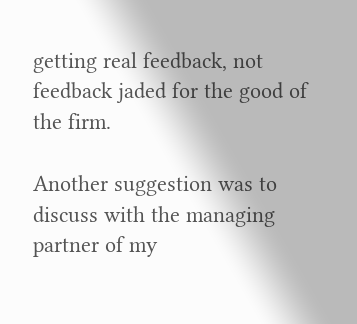getting real feedback, not feedback jaded for the good of the firm.

Another suggestion was to discuss with the managing partner of my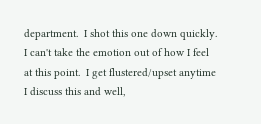department.  I shot this one down quickly.  I can't take the emotion out of how I feel at this point.  I get flustered/upset anytime I discuss this and well,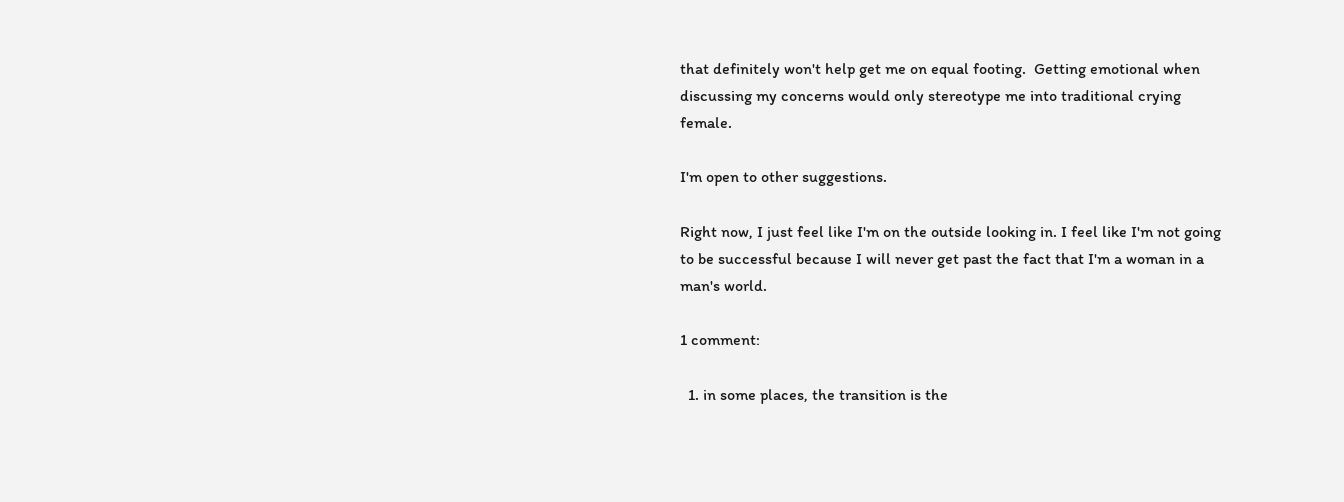that definitely won't help get me on equal footing.  Getting emotional when discussing my concerns would only stereotype me into traditional crying female.

I'm open to other suggestions.

Right now, I just feel like I'm on the outside looking in. I feel like I'm not going to be successful because I will never get past the fact that I'm a woman in a man's world.

1 comment:

  1. in some places, the transition is the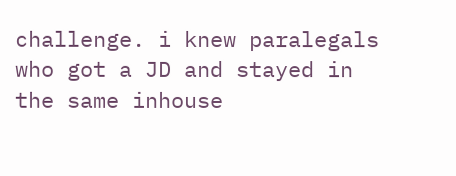challenge. i knew paralegals who got a JD and stayed in the same inhouse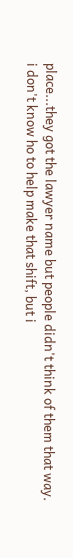place...they got the lawyer name but people didn't think of them that way. i don't know ho to help make that shift, but i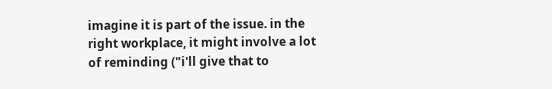imagine it is part of the issue. in the right workplace, it might involve a lot of reminding ("i'll give that to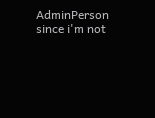AdminPerson since i'm not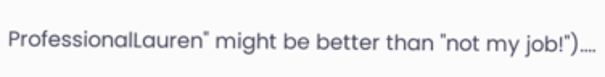ProfessionalLauren" might be better than "not my job!")....